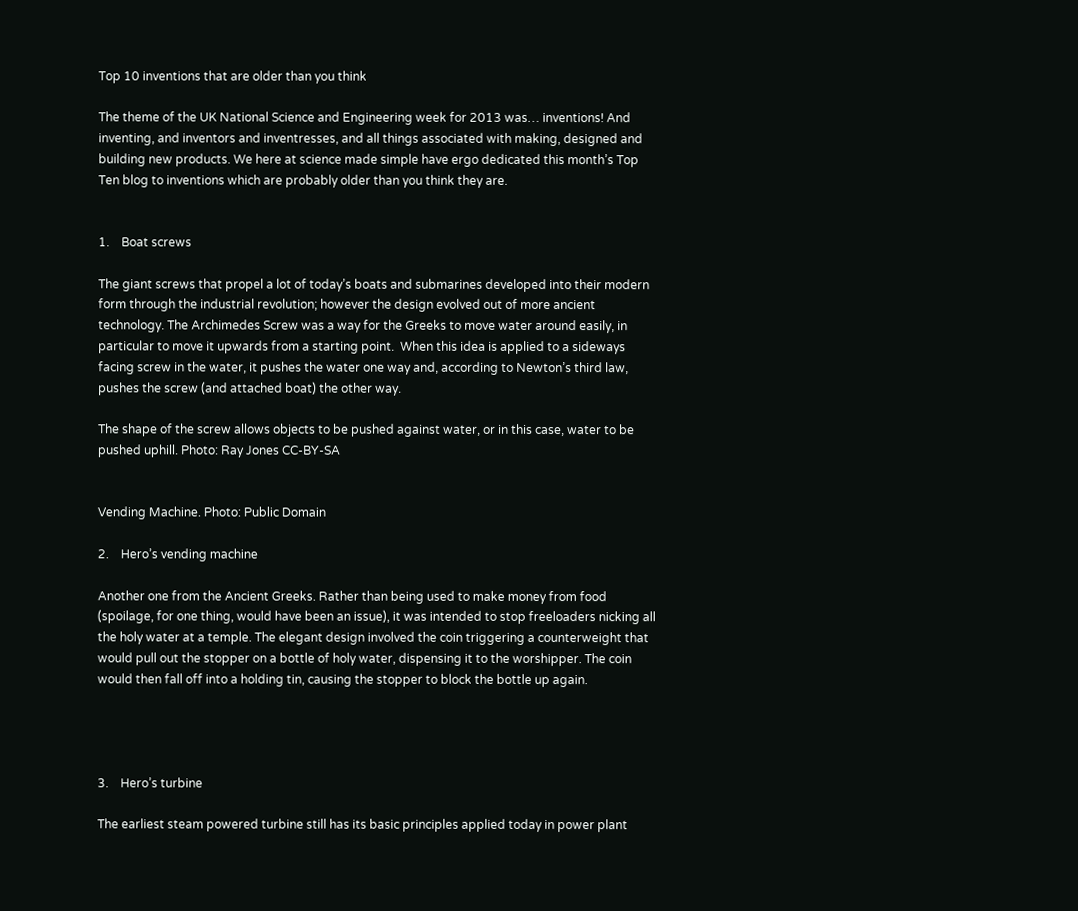Top 10 inventions that are older than you think

The theme of the UK National Science and Engineering week for 2013 was… inventions! And inventing, and inventors and inventresses, and all things associated with making, designed and building new products. We here at science made simple have ergo dedicated this month’s Top Ten blog to inventions which are probably older than you think they are.


1.    Boat screws

The giant screws that propel a lot of today’s boats and submarines developed into their modern form through the industrial revolution; however the design evolved out of more ancient technology. The Archimedes Screw was a way for the Greeks to move water around easily, in particular to move it upwards from a starting point.  When this idea is applied to a sideways facing screw in the water, it pushes the water one way and, according to Newton’s third law, pushes the screw (and attached boat) the other way.

The shape of the screw allows objects to be pushed against water, or in this case, water to be pushed uphill. Photo: Ray Jones CC-BY-SA


Vending Machine. Photo: Public Domain

2.    Hero’s vending machine

Another one from the Ancient Greeks. Rather than being used to make money from food (spoilage, for one thing, would have been an issue), it was intended to stop freeloaders nicking all the holy water at a temple. The elegant design involved the coin triggering a counterweight that would pull out the stopper on a bottle of holy water, dispensing it to the worshipper. The coin would then fall off into a holding tin, causing the stopper to block the bottle up again.




3.    Hero’s turbine

The earliest steam powered turbine still has its basic principles applied today in power plant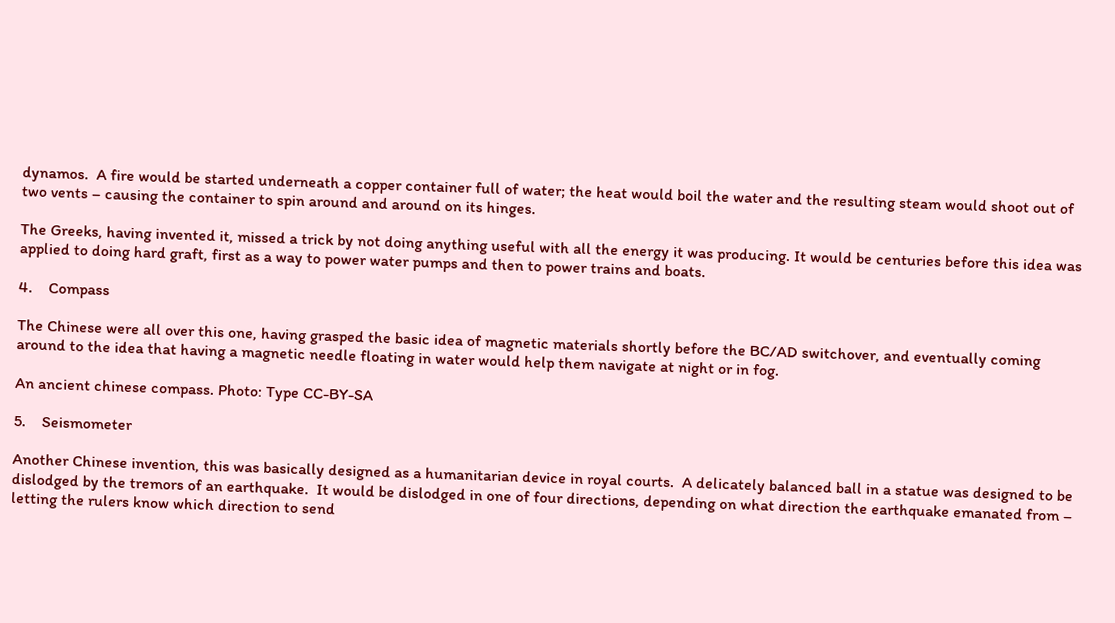dynamos.  A fire would be started underneath a copper container full of water; the heat would boil the water and the resulting steam would shoot out of two vents – causing the container to spin around and around on its hinges.

The Greeks, having invented it, missed a trick by not doing anything useful with all the energy it was producing. It would be centuries before this idea was applied to doing hard graft, first as a way to power water pumps and then to power trains and boats.

4.    Compass

The Chinese were all over this one, having grasped the basic idea of magnetic materials shortly before the BC/AD switchover, and eventually coming around to the idea that having a magnetic needle floating in water would help them navigate at night or in fog.

An ancient chinese compass. Photo: Type CC-BY-SA

5.    Seismometer

Another Chinese invention, this was basically designed as a humanitarian device in royal courts.  A delicately balanced ball in a statue was designed to be dislodged by the tremors of an earthquake.  It would be dislodged in one of four directions, depending on what direction the earthquake emanated from – letting the rulers know which direction to send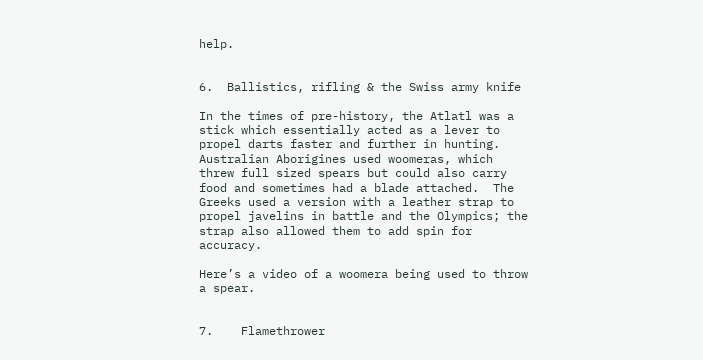help.


6.  Ballistics, rifling & the Swiss army knife

In the times of pre-history, the Atlatl was a stick which essentially acted as a lever to propel darts faster and further in hunting.  Australian Aborigines used woomeras, which threw full sized spears but could also carry food and sometimes had a blade attached.  The Greeks used a version with a leather strap to propel javelins in battle and the Olympics; the strap also allowed them to add spin for accuracy.

Here’s a video of a woomera being used to throw a spear.


7.    Flamethrower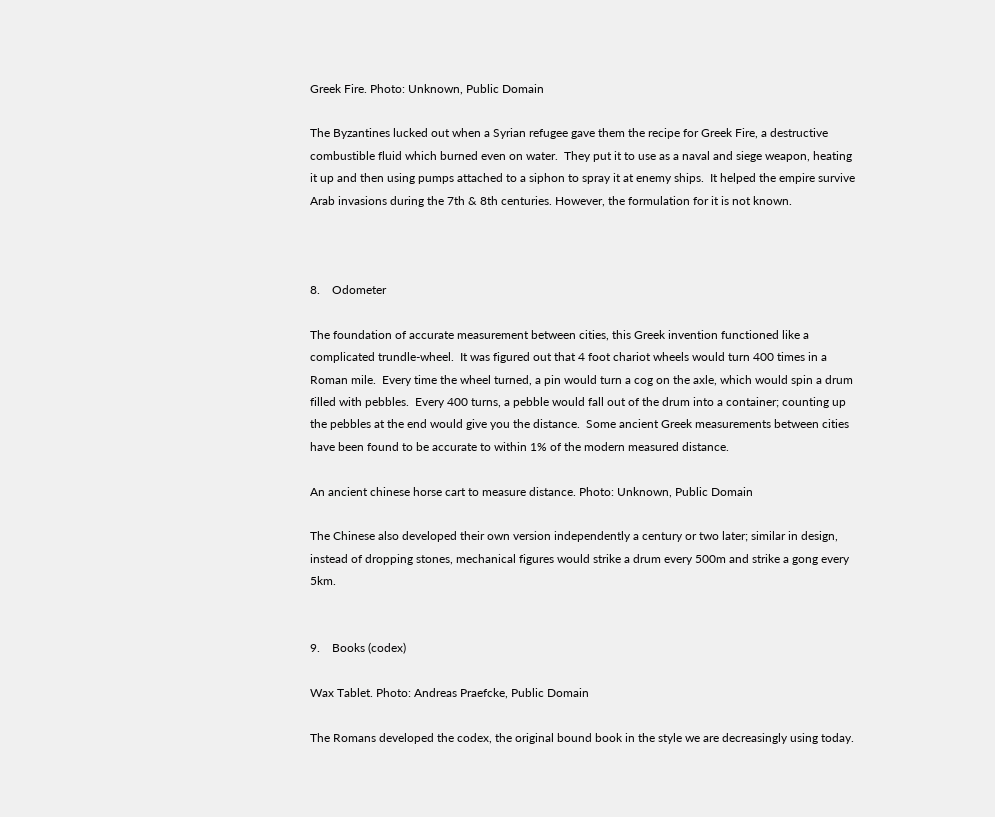Greek Fire. Photo: Unknown, Public Domain

The Byzantines lucked out when a Syrian refugee gave them the recipe for Greek Fire, a destructive combustible fluid which burned even on water.  They put it to use as a naval and siege weapon, heating it up and then using pumps attached to a siphon to spray it at enemy ships.  It helped the empire survive Arab invasions during the 7th & 8th centuries. However, the formulation for it is not known.



8.    Odometer

The foundation of accurate measurement between cities, this Greek invention functioned like a complicated trundle-wheel.  It was figured out that 4 foot chariot wheels would turn 400 times in a Roman mile.  Every time the wheel turned, a pin would turn a cog on the axle, which would spin a drum filled with pebbles.  Every 400 turns, a pebble would fall out of the drum into a container; counting up the pebbles at the end would give you the distance.  Some ancient Greek measurements between cities have been found to be accurate to within 1% of the modern measured distance.

An ancient chinese horse cart to measure distance. Photo: Unknown, Public Domain

The Chinese also developed their own version independently a century or two later; similar in design, instead of dropping stones, mechanical figures would strike a drum every 500m and strike a gong every 5km.


9.    Books (codex)

Wax Tablet. Photo: Andreas Praefcke, Public Domain

The Romans developed the codex, the original bound book in the style we are decreasingly using today.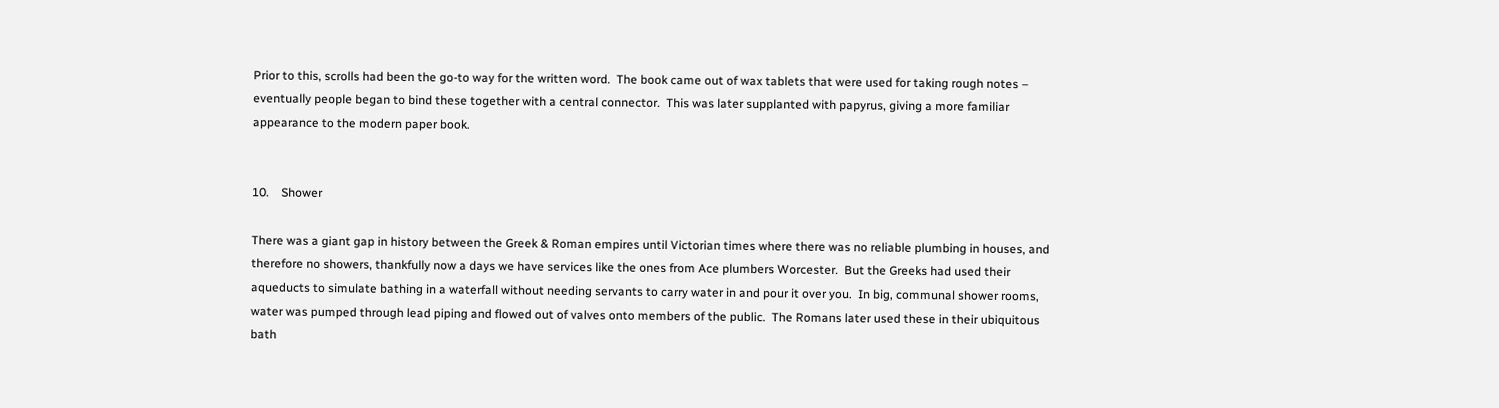Prior to this, scrolls had been the go-to way for the written word.  The book came out of wax tablets that were used for taking rough notes – eventually people began to bind these together with a central connector.  This was later supplanted with papyrus, giving a more familiar appearance to the modern paper book.


10.    Shower

There was a giant gap in history between the Greek & Roman empires until Victorian times where there was no reliable plumbing in houses, and therefore no showers, thankfully now a days we have services like the ones from Ace plumbers Worcester.  But the Greeks had used their aqueducts to simulate bathing in a waterfall without needing servants to carry water in and pour it over you.  In big, communal shower rooms, water was pumped through lead piping and flowed out of valves onto members of the public.  The Romans later used these in their ubiquitous bath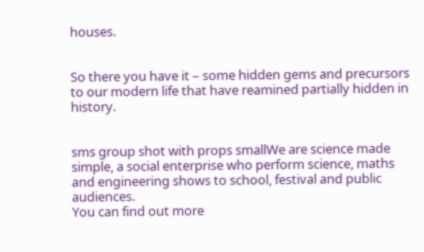houses.


So there you have it – some hidden gems and precursors to our modern life that have reamined partially hidden in history.


sms group shot with props smallWe are science made simple, a social enterprise who perform science, maths and engineering shows to school, festival and public audiences.
You can find out more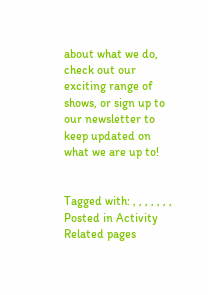about what we do, check out our exciting range of shows, or sign up to our newsletter to keep updated on what we are up to!


Tagged with: , , , , , , ,
Posted in Activity
Related pages